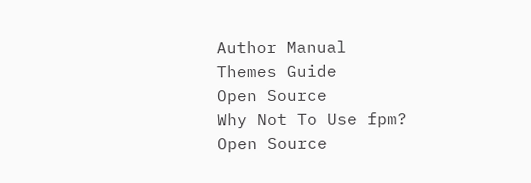Author Manual
Themes Guide
Open Source
Why Not To Use fpm?
Open Source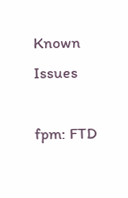Known Issues

fpm: FTD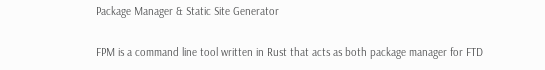Package Manager & Static Site Generator

FPM is a command line tool written in Rust that acts as both package manager for FTD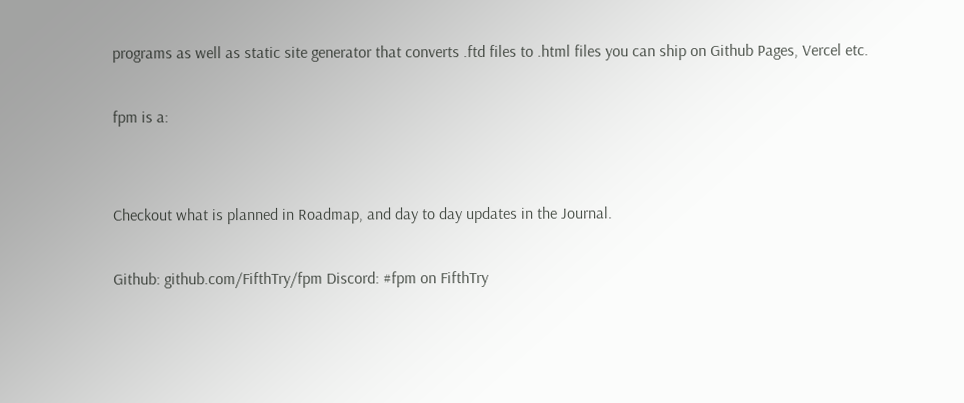programs as well as static site generator that converts .ftd files to .html files you can ship on Github Pages, Vercel etc.

fpm is a:


Checkout what is planned in Roadmap, and day to day updates in the Journal.

Github: github.com/FifthTry/fpm Discord: #fpm on FifthTry